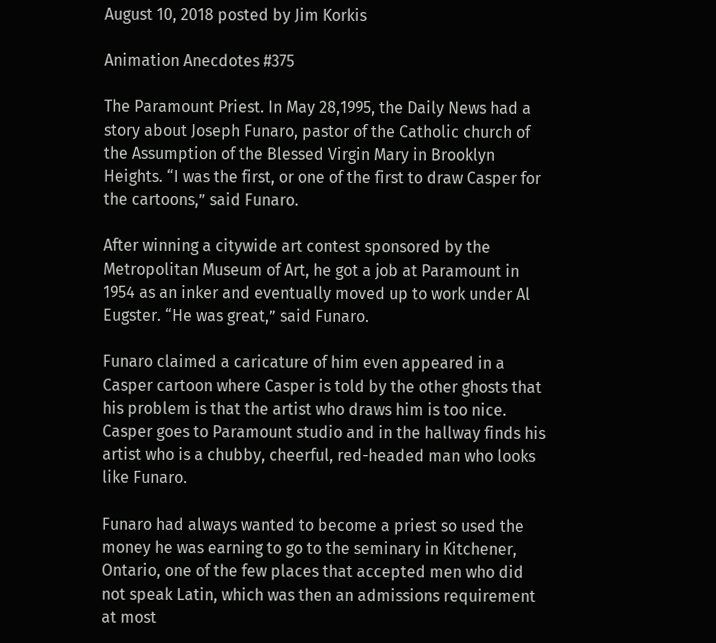August 10, 2018 posted by Jim Korkis

Animation Anecdotes #375

The Paramount Priest. In May 28,1995, the Daily News had a story about Joseph Funaro, pastor of the Catholic church of the Assumption of the Blessed Virgin Mary in Brooklyn Heights. “I was the first, or one of the first to draw Casper for the cartoons,” said Funaro.

After winning a citywide art contest sponsored by the Metropolitan Museum of Art, he got a job at Paramount in 1954 as an inker and eventually moved up to work under Al Eugster. “He was great,” said Funaro.

Funaro claimed a caricature of him even appeared in a Casper cartoon where Casper is told by the other ghosts that his problem is that the artist who draws him is too nice. Casper goes to Paramount studio and in the hallway finds his artist who is a chubby, cheerful, red-headed man who looks like Funaro.

Funaro had always wanted to become a priest so used the money he was earning to go to the seminary in Kitchener, Ontario, one of the few places that accepted men who did not speak Latin, which was then an admissions requirement at most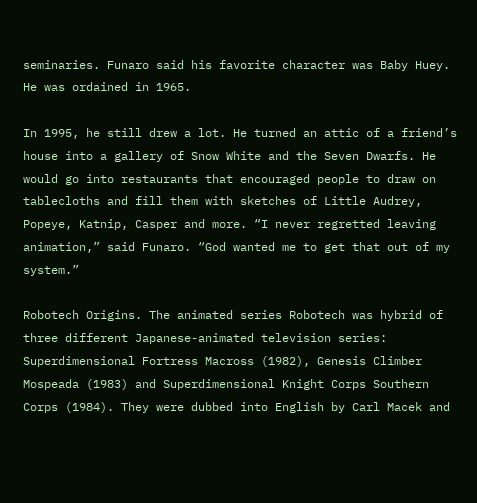seminaries. Funaro said his favorite character was Baby Huey. He was ordained in 1965.

In 1995, he still drew a lot. He turned an attic of a friend’s house into a gallery of Snow White and the Seven Dwarfs. He would go into restaurants that encouraged people to draw on tablecloths and fill them with sketches of Little Audrey, Popeye, Katnip, Casper and more. “I never regretted leaving animation,” said Funaro. “God wanted me to get that out of my system.”

Robotech Origins. The animated series Robotech was hybrid of three different Japanese-animated television series: Superdimensional Fortress Macross (1982), Genesis Climber Mospeada (1983) and Superdimensional Knight Corps Southern Corps (1984). They were dubbed into English by Carl Macek and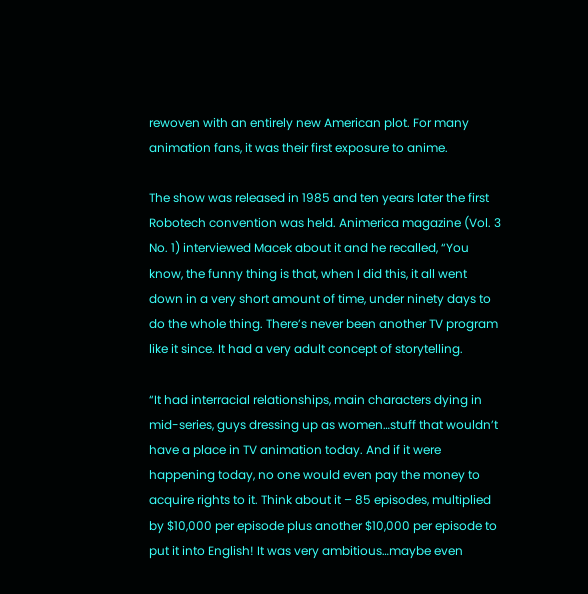rewoven with an entirely new American plot. For many animation fans, it was their first exposure to anime.

The show was released in 1985 and ten years later the first Robotech convention was held. Animerica magazine (Vol. 3 No. 1) interviewed Macek about it and he recalled, “You know, the funny thing is that, when I did this, it all went down in a very short amount of time, under ninety days to do the whole thing. There’s never been another TV program like it since. It had a very adult concept of storytelling.

“It had interracial relationships, main characters dying in mid-series, guys dressing up as women…stuff that wouldn’t have a place in TV animation today. And if it were happening today, no one would even pay the money to acquire rights to it. Think about it – 85 episodes, multiplied by $10,000 per episode plus another $10,000 per episode to put it into English! It was very ambitious…maybe even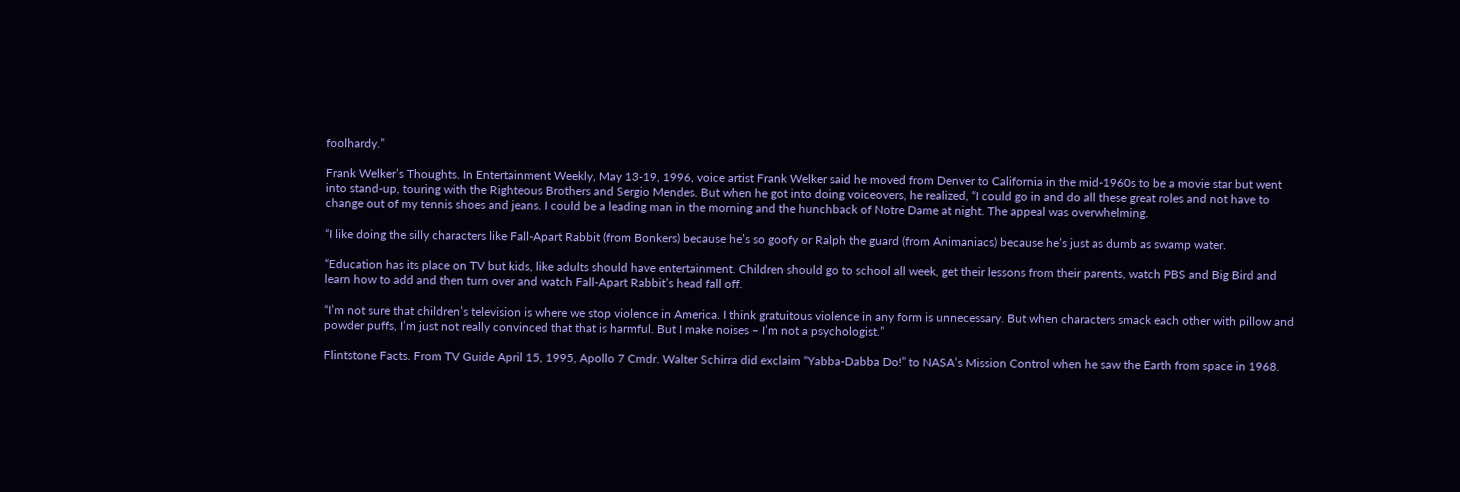foolhardy.”

Frank Welker’s Thoughts. In Entertainment Weekly, May 13-19, 1996, voice artist Frank Welker said he moved from Denver to California in the mid-1960s to be a movie star but went into stand-up, touring with the Righteous Brothers and Sergio Mendes. But when he got into doing voiceovers, he realized, “I could go in and do all these great roles and not have to change out of my tennis shoes and jeans. I could be a leading man in the morning and the hunchback of Notre Dame at night. The appeal was overwhelming.

“I like doing the silly characters like Fall-Apart Rabbit (from Bonkers) because he’s so goofy or Ralph the guard (from Animaniacs) because he’s just as dumb as swamp water.

“Education has its place on TV but kids, like adults should have entertainment. Children should go to school all week, get their lessons from their parents, watch PBS and Big Bird and learn how to add and then turn over and watch Fall-Apart Rabbit’s head fall off.

“I’m not sure that children’s television is where we stop violence in America. I think gratuitous violence in any form is unnecessary. But when characters smack each other with pillow and powder puffs, I’m just not really convinced that that is harmful. But I make noises – I’m not a psychologist.”

Flintstone Facts. From TV Guide April 15, 1995, Apollo 7 Cmdr. Walter Schirra did exclaim “Yabba-Dabba Do!” to NASA’s Mission Control when he saw the Earth from space in 1968.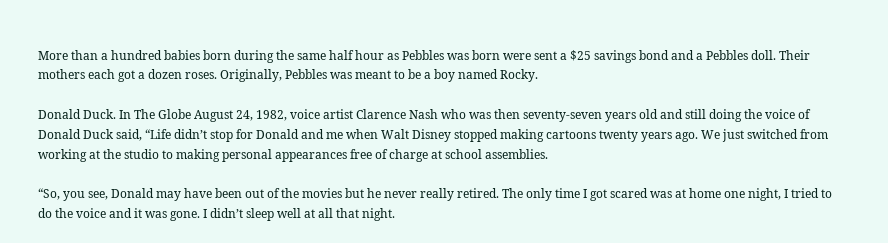More than a hundred babies born during the same half hour as Pebbles was born were sent a $25 savings bond and a Pebbles doll. Their mothers each got a dozen roses. Originally, Pebbles was meant to be a boy named Rocky.

Donald Duck. In The Globe August 24, 1982, voice artist Clarence Nash who was then seventy-seven years old and still doing the voice of Donald Duck said, “Life didn’t stop for Donald and me when Walt Disney stopped making cartoons twenty years ago. We just switched from working at the studio to making personal appearances free of charge at school assemblies.

“So, you see, Donald may have been out of the movies but he never really retired. The only time I got scared was at home one night, I tried to do the voice and it was gone. I didn’t sleep well at all that night.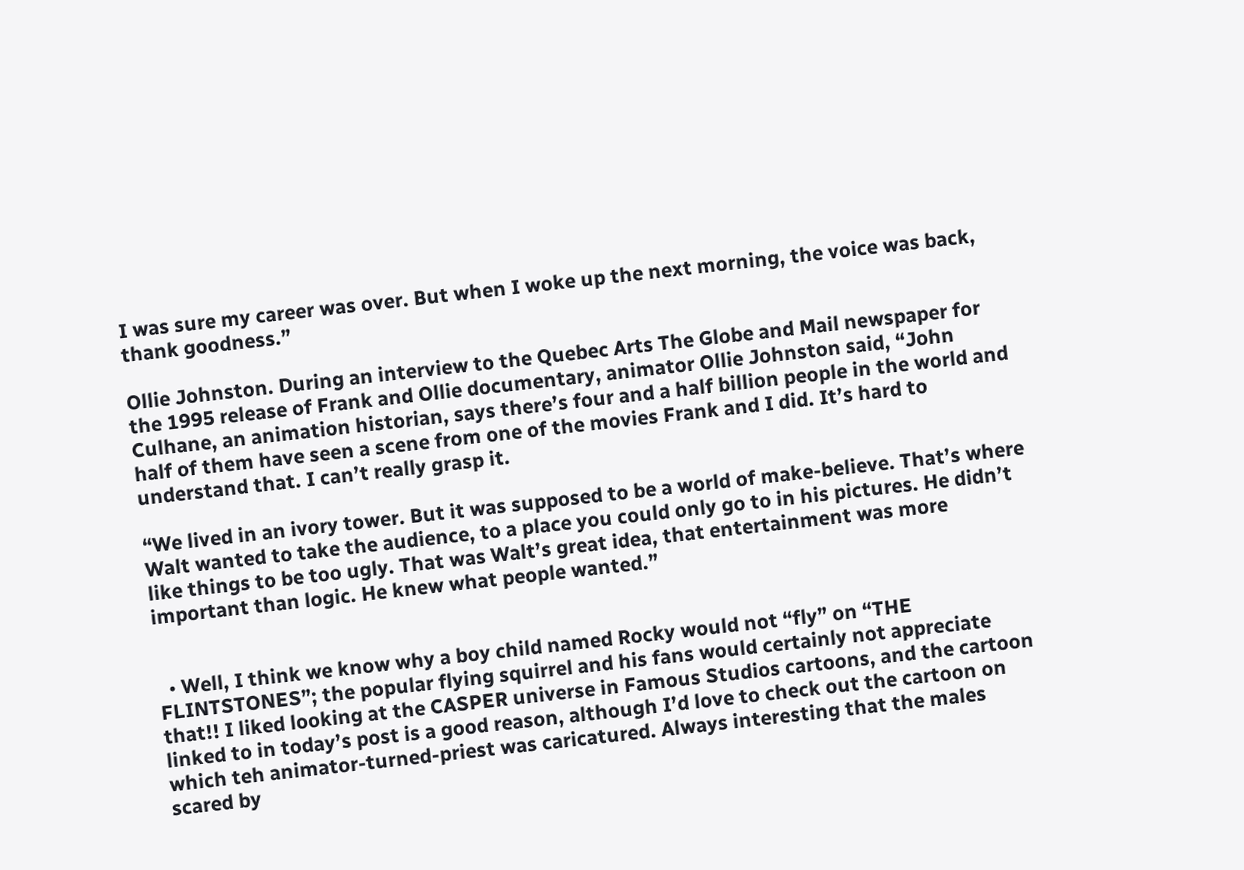I was sure my career was over. But when I woke up the next morning, the voice was back, thank goodness.”

Ollie Johnston. During an interview to the Quebec Arts The Globe and Mail newspaper for the 1995 release of Frank and Ollie documentary, animator Ollie Johnston said, “John Culhane, an animation historian, says there’s four and a half billion people in the world and half of them have seen a scene from one of the movies Frank and I did. It’s hard to understand that. I can’t really grasp it.

“We lived in an ivory tower. But it was supposed to be a world of make-believe. That’s where Walt wanted to take the audience, to a place you could only go to in his pictures. He didn’t like things to be too ugly. That was Walt’s great idea, that entertainment was more important than logic. He knew what people wanted.”


  • Well, I think we know why a boy child named Rocky would not “fly” on “THE FLINTSTONES”; the popular flying squirrel and his fans would certainly not appreciate that!! I liked looking at the CASPER universe in Famous Studios cartoons, and the cartoon linked to in today’s post is a good reason, although I’d love to check out the cartoon on which teh animator-turned-priest was caricatured. Always interesting that the males scared by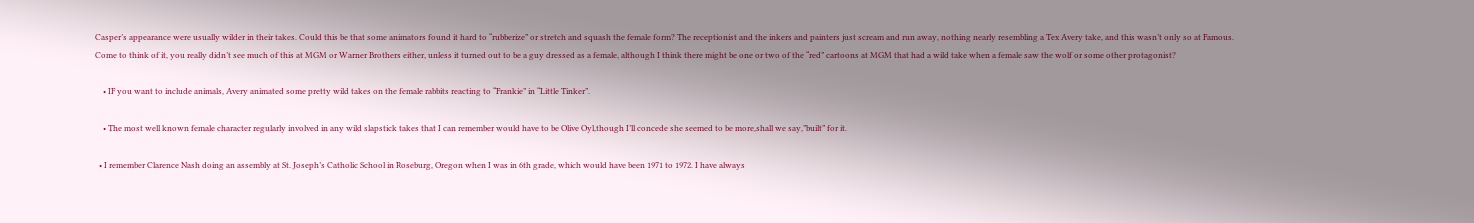Casper’s appearance were usually wilder in their takes. Could this be that some animators found it hard to “rubberize” or stretch and squash the female form? The receptionist and the inkers and painters just scream and run away, nothing nearly resembling a Tex Avery take, and this wasn’t only so at Famous. Come to think of it, you really didn’t see much of this at MGM or Warner Brothers either, unless it turned out to be a guy dressed as a female, although I think there might be one or two of the “red” cartoons at MGM that had a wild take when a female saw the wolf or some other protagonist?

    • IF you want to include animals, Avery animated some pretty wild takes on the female rabbits reacting to “Frankie” in “Little Tinker”.

    • The most well known female character regularly involved in any wild slapstick takes that I can remember would have to be Olive Oyl,though I’ll concede she seemed to be more,shall we say,”built” for it.

  • I remember Clarence Nash doing an assembly at St. Joseph’s Catholic School in Roseburg, Oregon when I was in 6th grade, which would have been 1971 to 1972. I have always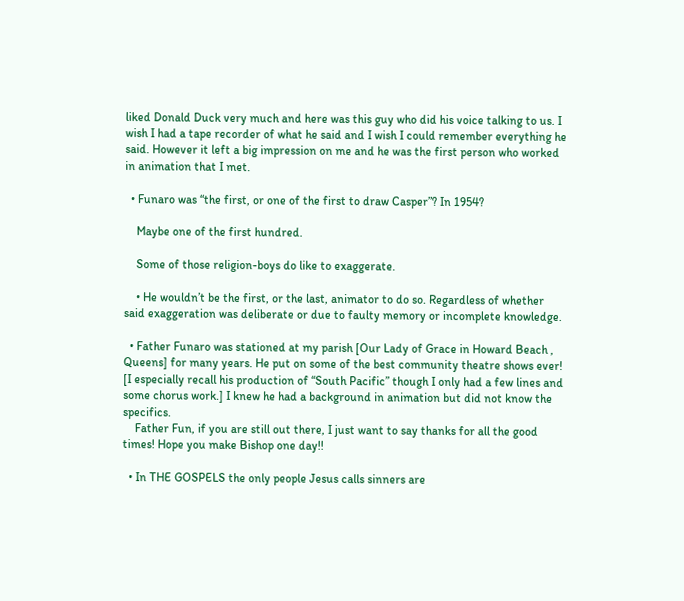liked Donald Duck very much and here was this guy who did his voice talking to us. I wish I had a tape recorder of what he said and I wish I could remember everything he said. However it left a big impression on me and he was the first person who worked in animation that I met.

  • Funaro was “the first, or one of the first to draw Casper”? In 1954?

    Maybe one of the first hundred.

    Some of those religion-boys do like to exaggerate.

    • He wouldn’t be the first, or the last, animator to do so. Regardless of whether said exaggeration was deliberate or due to faulty memory or incomplete knowledge.

  • Father Funaro was stationed at my parish [Our Lady of Grace in Howard Beach , Queens] for many years. He put on some of the best community theatre shows ever! [I especially recall his production of “South Pacific” though I only had a few lines and some chorus work.] I knew he had a background in animation but did not know the specifics.
    Father Fun, if you are still out there, I just want to say thanks for all the good times! Hope you make Bishop one day!!

  • In THE GOSPELS the only people Jesus calls sinners are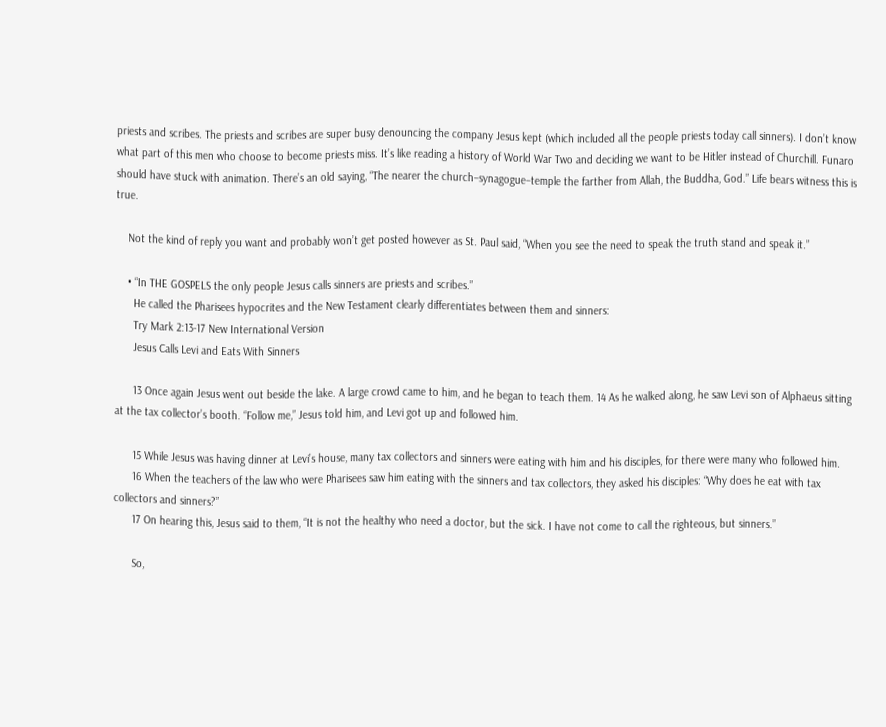priests and scribes. The priests and scribes are super busy denouncing the company Jesus kept (which included all the people priests today call sinners). I don’t know what part of this men who choose to become priests miss. It’s like reading a history of World War Two and deciding we want to be Hitler instead of Churchill. Funaro should have stuck with animation. There’s an old saying, “The nearer the church–synagogue–temple the farther from Allah, the Buddha, God.” Life bears witness this is true.

    Not the kind of reply you want and probably won’t get posted however as St. Paul said, “When you see the need to speak the truth stand and speak it.”

    • “In THE GOSPELS the only people Jesus calls sinners are priests and scribes.”
      He called the Pharisees hypocrites and the New Testament clearly differentiates between them and sinners:
      Try Mark 2:13-17 New International Version
      Jesus Calls Levi and Eats With Sinners

      13 Once again Jesus went out beside the lake. A large crowd came to him, and he began to teach them. 14 As he walked along, he saw Levi son of Alphaeus sitting at the tax collector’s booth. “Follow me,” Jesus told him, and Levi got up and followed him.

      15 While Jesus was having dinner at Levi’s house, many tax collectors and sinners were eating with him and his disciples, for there were many who followed him.
      16 When the teachers of the law who were Pharisees saw him eating with the sinners and tax collectors, they asked his disciples: “Why does he eat with tax collectors and sinners?”
      17 On hearing this, Jesus said to them, “It is not the healthy who need a doctor, but the sick. I have not come to call the righteous, but sinners.”

      So,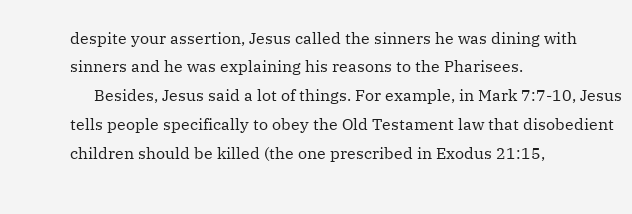despite your assertion, Jesus called the sinners he was dining with sinners and he was explaining his reasons to the Pharisees.
      Besides, Jesus said a lot of things. For example, in Mark 7:7-10, Jesus tells people specifically to obey the Old Testament law that disobedient children should be killed (the one prescribed in Exodus 21:15,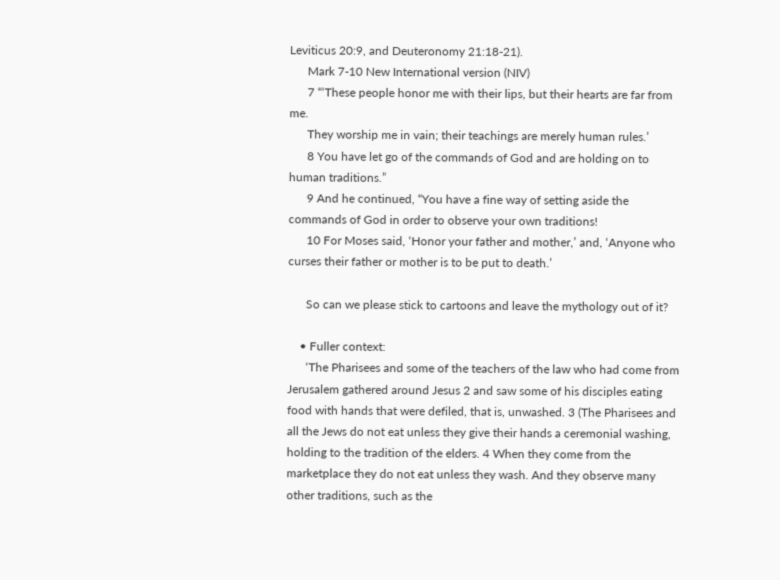Leviticus 20:9, and Deuteronomy 21:18-21).
      Mark 7-10 New International version (NIV)
      7 “‘These people honor me with their lips, but their hearts are far from me.
      They worship me in vain; their teachings are merely human rules.’
      8 You have let go of the commands of God and are holding on to human traditions.”
      9 And he continued, “You have a fine way of setting aside the commands of God in order to observe your own traditions!
      10 For Moses said, ‘Honor your father and mother,’ and, ‘Anyone who curses their father or mother is to be put to death.’

      So can we please stick to cartoons and leave the mythology out of it?

    • Fuller context:
      ‘The Pharisees and some of the teachers of the law who had come from Jerusalem gathered around Jesus 2 and saw some of his disciples eating food with hands that were defiled, that is, unwashed. 3 (The Pharisees and all the Jews do not eat unless they give their hands a ceremonial washing, holding to the tradition of the elders. 4 When they come from the marketplace they do not eat unless they wash. And they observe many other traditions, such as the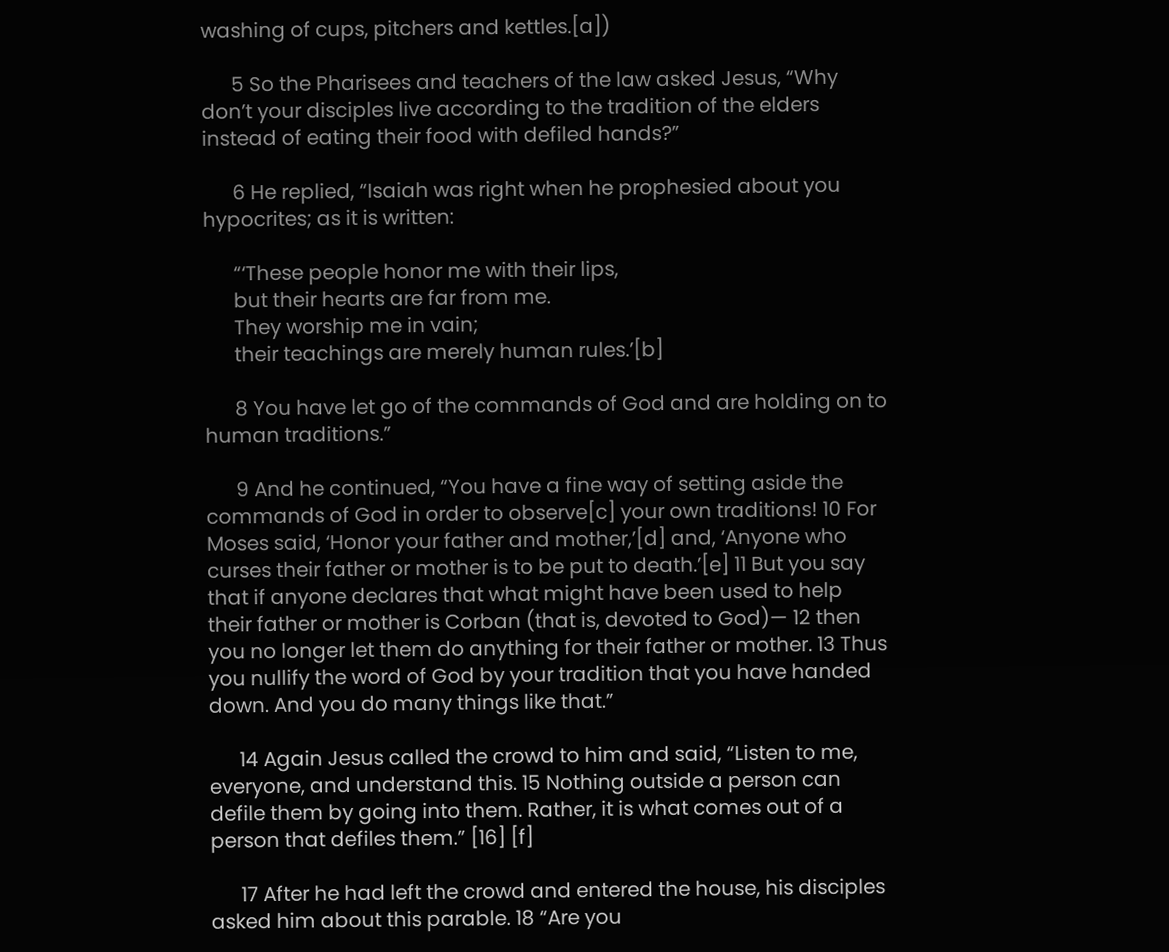washing of cups, pitchers and kettles.[a])

      5 So the Pharisees and teachers of the law asked Jesus, “Why don’t your disciples live according to the tradition of the elders instead of eating their food with defiled hands?”

      6 He replied, “Isaiah was right when he prophesied about you hypocrites; as it is written:

      “‘These people honor me with their lips,
      but their hearts are far from me.
      They worship me in vain;
      their teachings are merely human rules.’[b]

      8 You have let go of the commands of God and are holding on to human traditions.”

      9 And he continued, “You have a fine way of setting aside the commands of God in order to observe[c] your own traditions! 10 For Moses said, ‘Honor your father and mother,’[d] and, ‘Anyone who curses their father or mother is to be put to death.’[e] 11 But you say that if anyone declares that what might have been used to help their father or mother is Corban (that is, devoted to God)— 12 then you no longer let them do anything for their father or mother. 13 Thus you nullify the word of God by your tradition that you have handed down. And you do many things like that.”

      14 Again Jesus called the crowd to him and said, “Listen to me, everyone, and understand this. 15 Nothing outside a person can defile them by going into them. Rather, it is what comes out of a person that defiles them.” [16] [f]

      17 After he had left the crowd and entered the house, his disciples asked him about this parable. 18 “Are you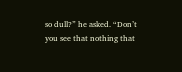so dull?” he asked. “Don’t you see that nothing that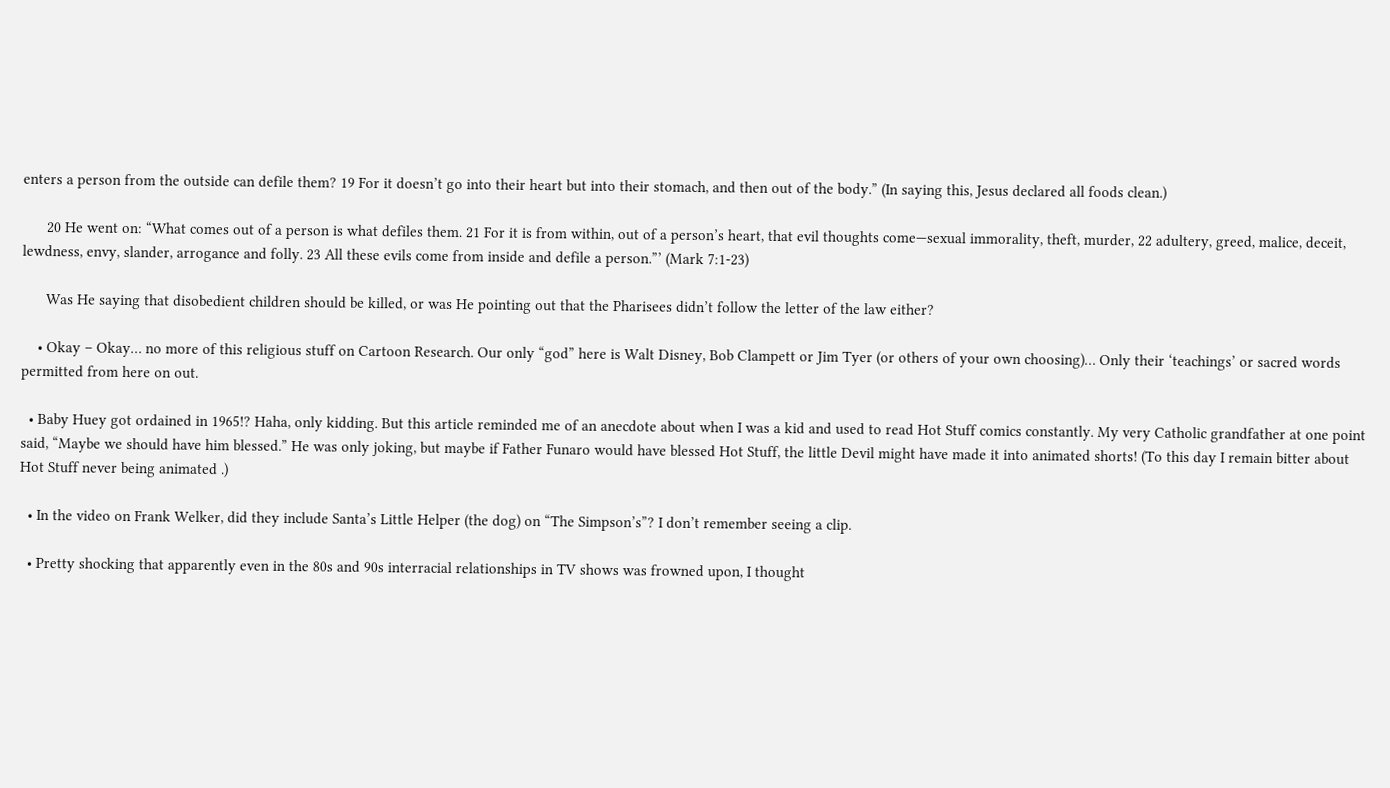enters a person from the outside can defile them? 19 For it doesn’t go into their heart but into their stomach, and then out of the body.” (In saying this, Jesus declared all foods clean.)

      20 He went on: “What comes out of a person is what defiles them. 21 For it is from within, out of a person’s heart, that evil thoughts come—sexual immorality, theft, murder, 22 adultery, greed, malice, deceit, lewdness, envy, slander, arrogance and folly. 23 All these evils come from inside and defile a person.”’ (Mark 7:1-23)

      Was He saying that disobedient children should be killed, or was He pointing out that the Pharisees didn’t follow the letter of the law either?

    • Okay – Okay… no more of this religious stuff on Cartoon Research. Our only “god” here is Walt Disney, Bob Clampett or Jim Tyer (or others of your own choosing)… Only their ‘teachings’ or sacred words permitted from here on out.

  • Baby Huey got ordained in 1965!? Haha, only kidding. But this article reminded me of an anecdote about when I was a kid and used to read Hot Stuff comics constantly. My very Catholic grandfather at one point said, “Maybe we should have him blessed.” He was only joking, but maybe if Father Funaro would have blessed Hot Stuff, the little Devil might have made it into animated shorts! (To this day I remain bitter about Hot Stuff never being animated .)

  • In the video on Frank Welker, did they include Santa’s Little Helper (the dog) on “The Simpson’s”? I don’t remember seeing a clip.

  • Pretty shocking that apparently even in the 80s and 90s interracial relationships in TV shows was frowned upon, I thought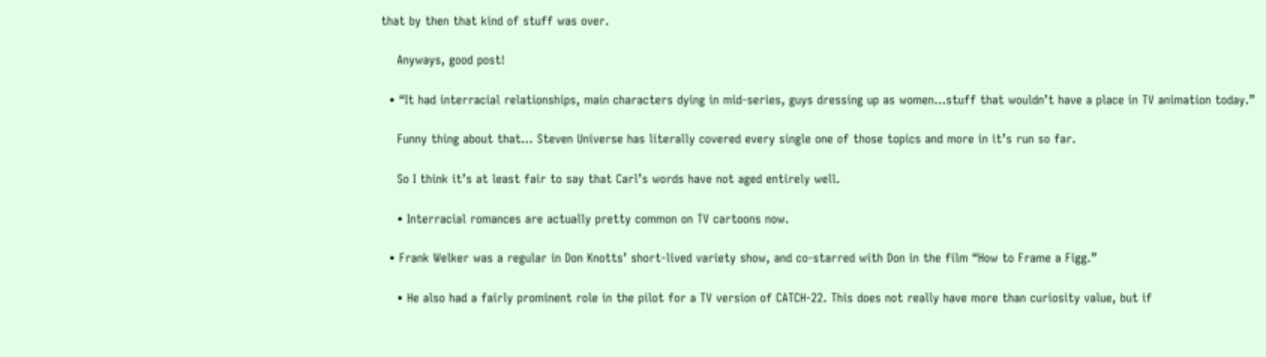that by then that kind of stuff was over.

    Anyways, good post!

  • “It had interracial relationships, main characters dying in mid-series, guys dressing up as women…stuff that wouldn’t have a place in TV animation today.”

    Funny thing about that… Steven Universe has literally covered every single one of those topics and more in it’s run so far.

    So I think it’s at least fair to say that Carl’s words have not aged entirely well.

    • Interracial romances are actually pretty common on TV cartoons now.

  • Frank Welker was a regular in Don Knotts’ short-lived variety show, and co-starred with Don in the film “How to Frame a Figg.”

    • He also had a fairly prominent role in the pilot for a TV version of CATCH-22. This does not really have more than curiosity value, but if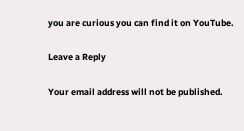you are curious you can find it on YouTube.

Leave a Reply

Your email address will not be published.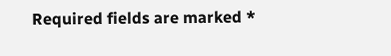Required fields are marked *